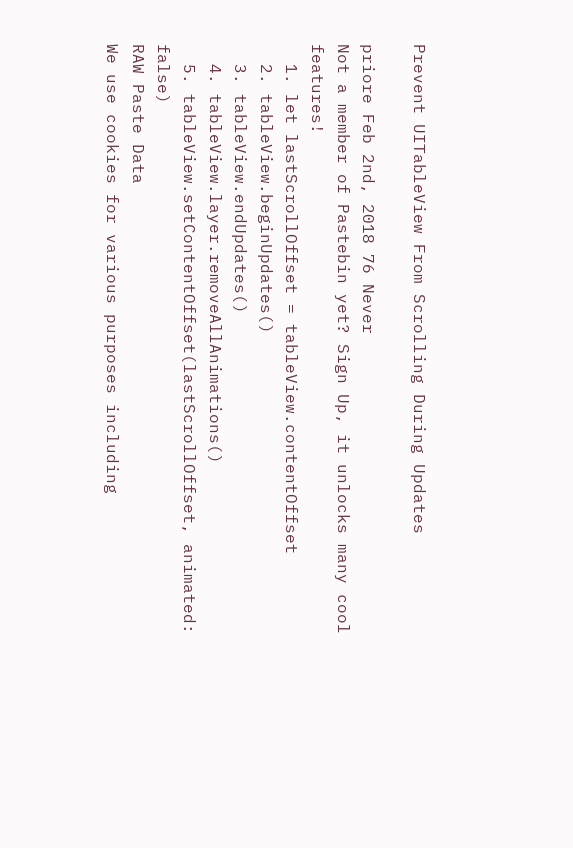Prevent UITableView From Scrolling During Updates

priore Feb 2nd, 2018 76 Never
Not a member of Pastebin yet? Sign Up, it unlocks many cool features!
  1. let lastScrollOffset = tableView.contentOffset
  2. tableView.beginUpdates()
  3. tableView.endUpdates()
  4. tableView.layer.removeAllAnimations()
  5. tableView.setContentOffset(lastScrollOffset, animated: false)
RAW Paste Data
We use cookies for various purposes including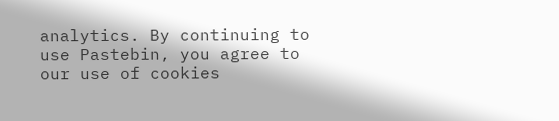analytics. By continuing to use Pastebin, you agree to our use of cookies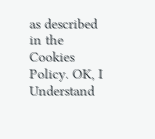as described in the Cookies Policy. OK, I Understand